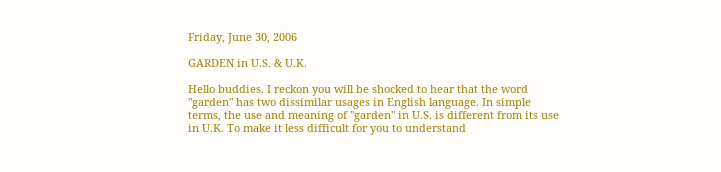Friday, June 30, 2006

GARDEN in U.S. & U.K.

Hello buddies. I reckon you will be shocked to hear that the word "garden" has two dissimilar usages in English language. In simple terms, the use and meaning of "garden" in U.S. is different from its use in U.K. To make it less difficult for you to understand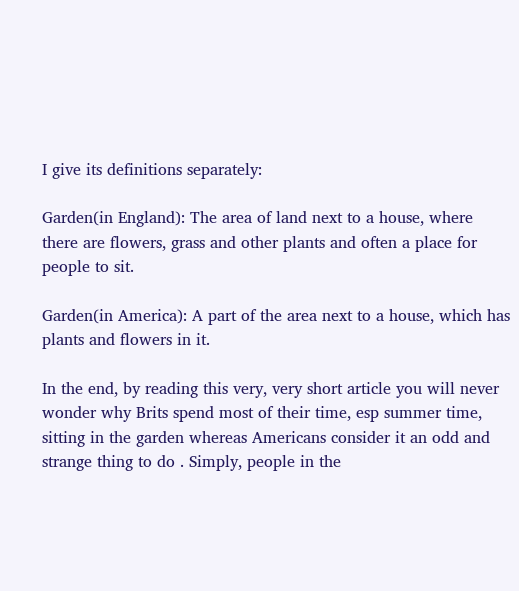I give its definitions separately:

Garden(in England): The area of land next to a house, where there are flowers, grass and other plants and often a place for people to sit.

Garden(in America): A part of the area next to a house, which has plants and flowers in it.

In the end, by reading this very, very short article you will never wonder why Brits spend most of their time, esp summer time, sitting in the garden whereas Americans consider it an odd and strange thing to do . Simply, people in the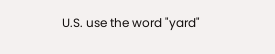U.S. use the word "yard"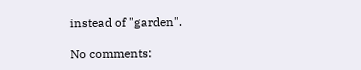instead of "garden".

No comments: